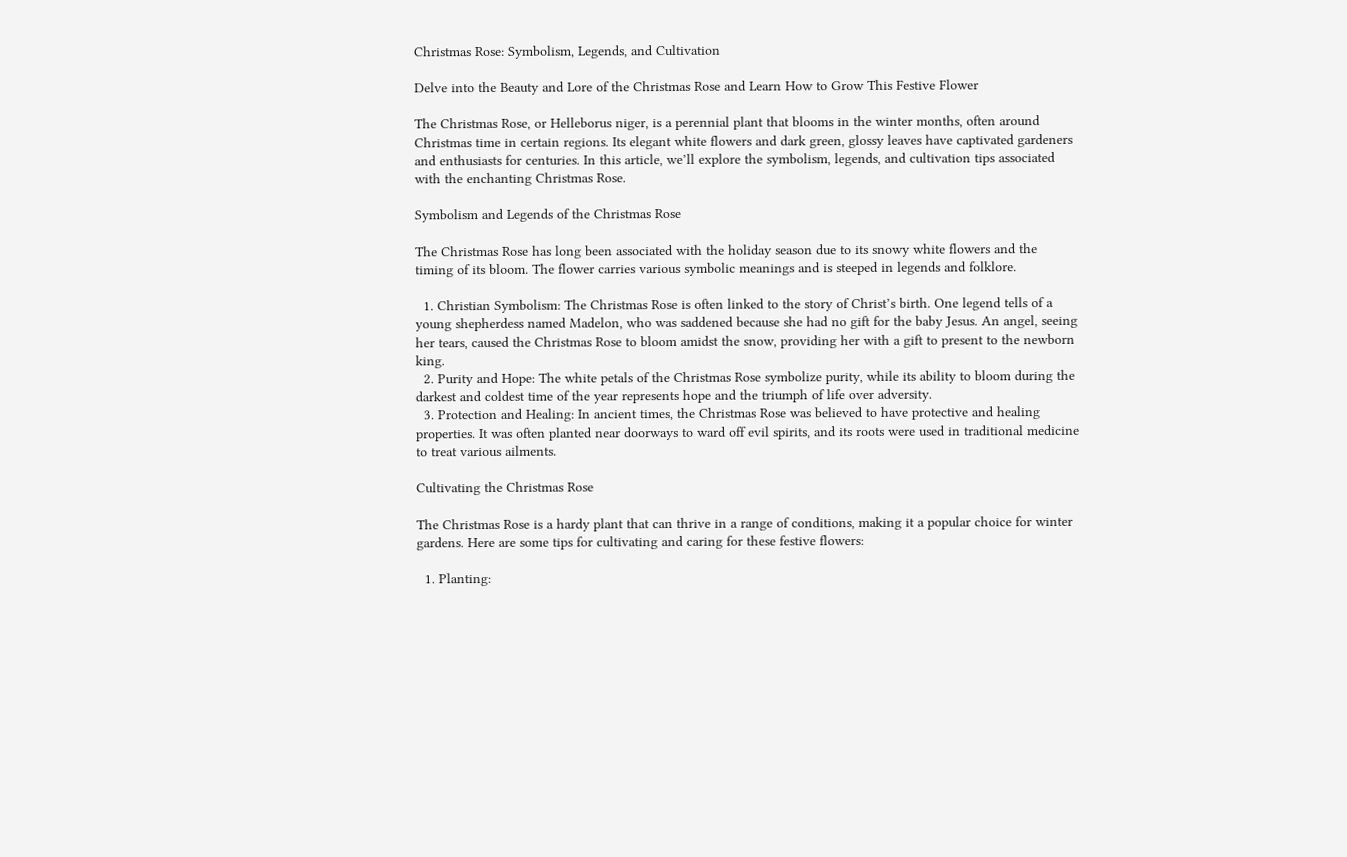Christmas Rose: Symbolism, Legends, and Cultivation

Delve into the Beauty and Lore of the Christmas Rose and Learn How to Grow This Festive Flower

The Christmas Rose, or Helleborus niger, is a perennial plant that blooms in the winter months, often around Christmas time in certain regions. Its elegant white flowers and dark green, glossy leaves have captivated gardeners and enthusiasts for centuries. In this article, we’ll explore the symbolism, legends, and cultivation tips associated with the enchanting Christmas Rose.

Symbolism and Legends of the Christmas Rose

The Christmas Rose has long been associated with the holiday season due to its snowy white flowers and the timing of its bloom. The flower carries various symbolic meanings and is steeped in legends and folklore.

  1. Christian Symbolism: The Christmas Rose is often linked to the story of Christ’s birth. One legend tells of a young shepherdess named Madelon, who was saddened because she had no gift for the baby Jesus. An angel, seeing her tears, caused the Christmas Rose to bloom amidst the snow, providing her with a gift to present to the newborn king.
  2. Purity and Hope: The white petals of the Christmas Rose symbolize purity, while its ability to bloom during the darkest and coldest time of the year represents hope and the triumph of life over adversity.
  3. Protection and Healing: In ancient times, the Christmas Rose was believed to have protective and healing properties. It was often planted near doorways to ward off evil spirits, and its roots were used in traditional medicine to treat various ailments.

Cultivating the Christmas Rose

The Christmas Rose is a hardy plant that can thrive in a range of conditions, making it a popular choice for winter gardens. Here are some tips for cultivating and caring for these festive flowers:

  1. Planting: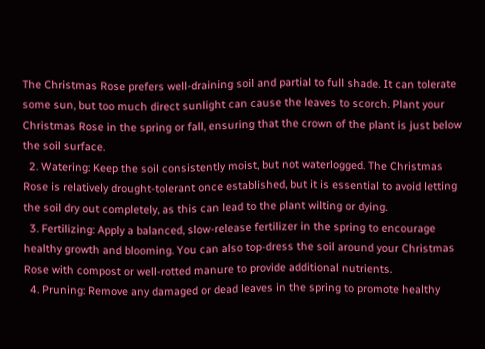The Christmas Rose prefers well-draining soil and partial to full shade. It can tolerate some sun, but too much direct sunlight can cause the leaves to scorch. Plant your Christmas Rose in the spring or fall, ensuring that the crown of the plant is just below the soil surface.
  2. Watering: Keep the soil consistently moist, but not waterlogged. The Christmas Rose is relatively drought-tolerant once established, but it is essential to avoid letting the soil dry out completely, as this can lead to the plant wilting or dying.
  3. Fertilizing: Apply a balanced, slow-release fertilizer in the spring to encourage healthy growth and blooming. You can also top-dress the soil around your Christmas Rose with compost or well-rotted manure to provide additional nutrients.
  4. Pruning: Remove any damaged or dead leaves in the spring to promote healthy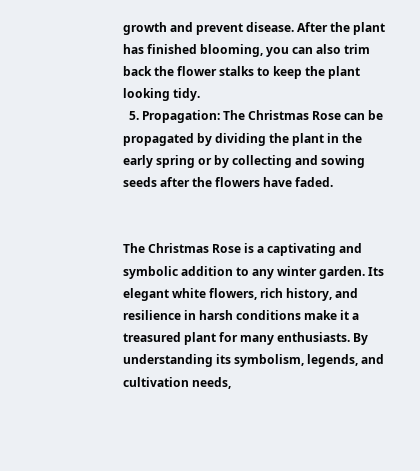growth and prevent disease. After the plant has finished blooming, you can also trim back the flower stalks to keep the plant looking tidy.
  5. Propagation: The Christmas Rose can be propagated by dividing the plant in the early spring or by collecting and sowing seeds after the flowers have faded.


The Christmas Rose is a captivating and symbolic addition to any winter garden. Its elegant white flowers, rich history, and resilience in harsh conditions make it a treasured plant for many enthusiasts. By understanding its symbolism, legends, and cultivation needs,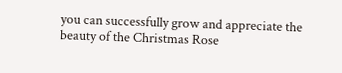you can successfully grow and appreciate the beauty of the Christmas Rose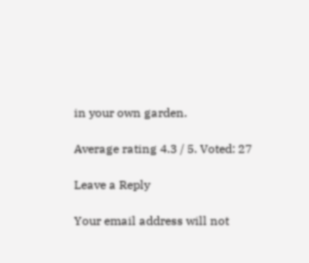in your own garden.

Average rating 4.3 / 5. Voted: 27

Leave a Reply

Your email address will not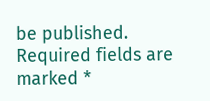be published. Required fields are marked *